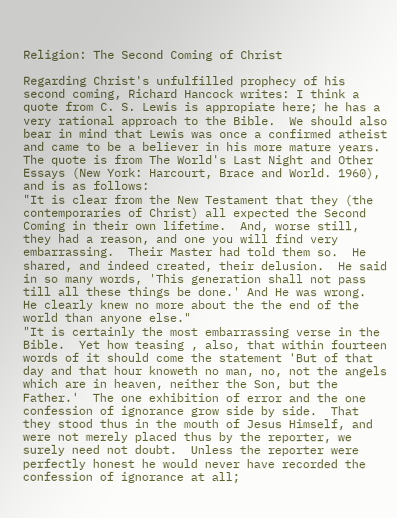Religion: The Second Coming of Christ

Regarding Christ's unfulfilled prophecy of his second coming, Richard Hancock writes: I think a quote from C. S. Lewis is appropiate here; he has a very rational approach to the Bible.  We should also bear in mind that Lewis was once a confirmed atheist and came to be a believer in his more mature years. The quote is from The World's Last Night and Other Essays (New York: Harcourt, Brace and World. 1960), and is as follows:
"It is clear from the New Testament that they (the contemporaries of Christ) all expected the Second Coming in their own lifetime.  And, worse still, they had a reason, and one you will find very embarrassing.  Their Master had told them so.  He shared, and indeed created, their delusion.  He said in so many words, 'This generation shall not pass till all these things be done.' And He was wrong.  He clearly knew no more about the the end of the world than anyone else."
"It is certainly the most embarrassing verse in the Bible.  Yet how teasing , also, that within fourteen words of it should come the statement 'But of that day and that hour knoweth no man, no, not the angels which are in heaven, neither the Son, but the Father.'  The one exhibition of error and the one confession of ignorance grow side by side.  That they stood thus in the mouth of Jesus Himself, and were not merely placed thus by the reporter, we surely need not doubt.  Unless the reporter were perfectly honest he would never have recorded the confession of ignorance at all;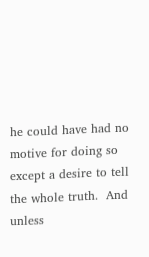he could have had no motive for doing so except a desire to tell the whole truth.  And unless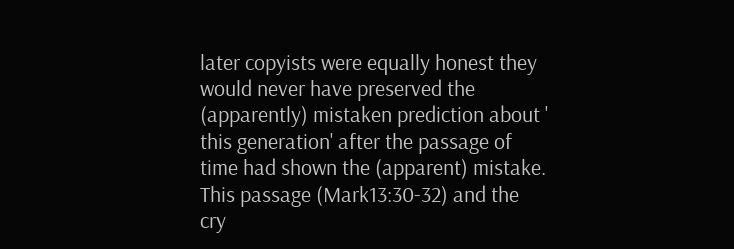later copyists were equally honest they would never have preserved the (apparently) mistaken prediction about ' this generation' after the passage of time had shown the (apparent) mistake.  This passage (Mark13:30-32) and the cry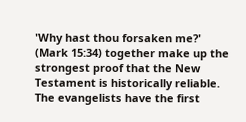'Why hast thou forsaken me?' (Mark 15:34) together make up the strongest proof that the New Testament is historically reliable.  The evangelists have the first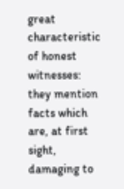great characteristic of honest witnesses:  they mention facts which are, at first sight, damaging to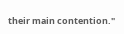their main contention."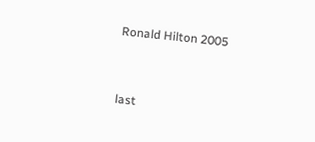Ronald Hilton 2005


last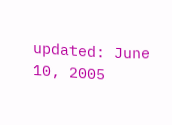updated: June 10, 2005